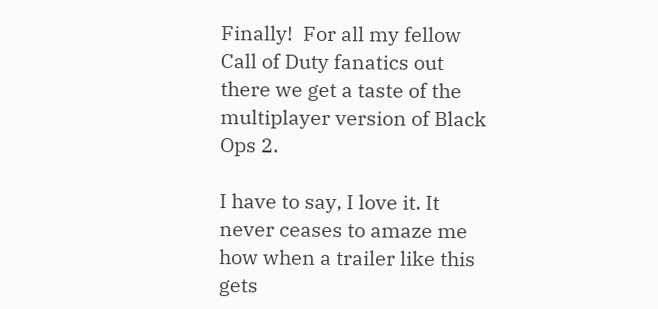Finally!  For all my fellow Call of Duty fanatics out there we get a taste of the multiplayer version of Black Ops 2.

I have to say, I love it. It never ceases to amaze me how when a trailer like this gets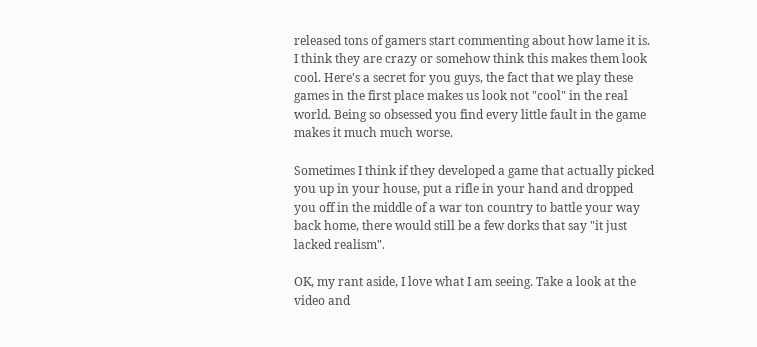released tons of gamers start commenting about how lame it is. I think they are crazy or somehow think this makes them look cool. Here's a secret for you guys, the fact that we play these games in the first place makes us look not "cool" in the real world. Being so obsessed you find every little fault in the game makes it much much worse.

Sometimes I think if they developed a game that actually picked you up in your house, put a rifle in your hand and dropped you off in the middle of a war ton country to battle your way back home, there would still be a few dorks that say "it just lacked realism".

OK, my rant aside, I love what I am seeing. Take a look at the video and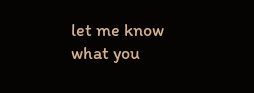let me know what you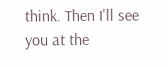think. Then I'll see you at the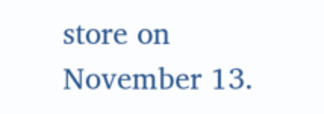store on November 13.